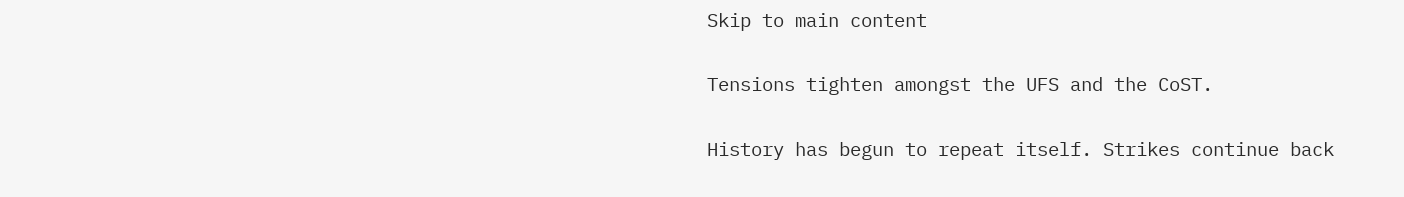Skip to main content

Tensions tighten amongst the UFS and the CoST.

History has begun to repeat itself. Strikes continue back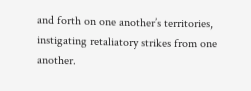and forth on one another’s territories, instigating retaliatory strikes from one another.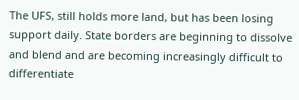The UFS, still holds more land, but has been losing support daily. State borders are beginning to dissolve and blend and are becoming increasingly difficult to differentiate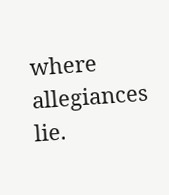where allegiances lie.